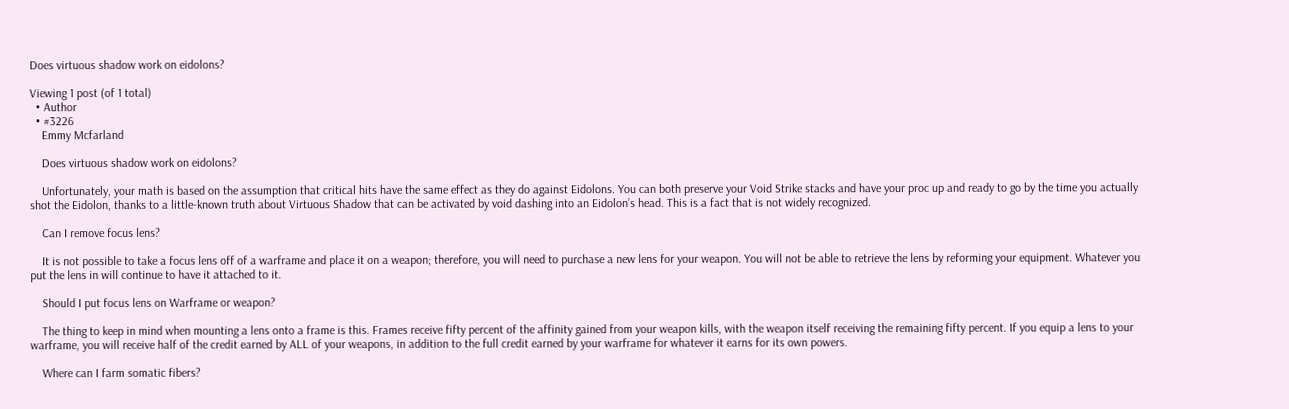Does virtuous shadow work on eidolons?

Viewing 1 post (of 1 total)
  • Author
  • #3226
    Emmy Mcfarland

    Does virtuous shadow work on eidolons?

    Unfortunately, your math is based on the assumption that critical hits have the same effect as they do against Eidolons. You can both preserve your Void Strike stacks and have your proc up and ready to go by the time you actually shot the Eidolon, thanks to a little-known truth about Virtuous Shadow that can be activated by void dashing into an Eidolon’s head. This is a fact that is not widely recognized.

    Can I remove focus lens?

    It is not possible to take a focus lens off of a warframe and place it on a weapon; therefore, you will need to purchase a new lens for your weapon. You will not be able to retrieve the lens by reforming your equipment. Whatever you put the lens in will continue to have it attached to it.

    Should I put focus lens on Warframe or weapon?

    The thing to keep in mind when mounting a lens onto a frame is this. Frames receive fifty percent of the affinity gained from your weapon kills, with the weapon itself receiving the remaining fifty percent. If you equip a lens to your warframe, you will receive half of the credit earned by ALL of your weapons, in addition to the full credit earned by your warframe for whatever it earns for its own powers.

    Where can I farm somatic fibers?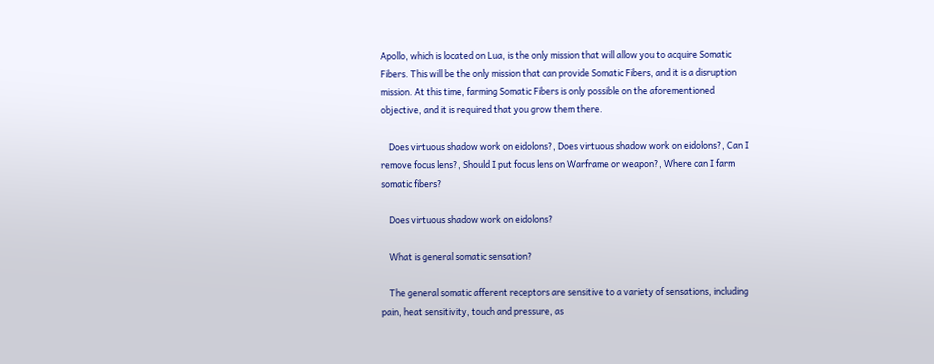Apollo, which is located on Lua, is the only mission that will allow you to acquire Somatic Fibers. This will be the only mission that can provide Somatic Fibers, and it is a disruption mission. At this time, farming Somatic Fibers is only possible on the aforementioned objective, and it is required that you grow them there.

    Does virtuous shadow work on eidolons?, Does virtuous shadow work on eidolons?, Can I remove focus lens?, Should I put focus lens on Warframe or weapon?, Where can I farm somatic fibers?

    Does virtuous shadow work on eidolons?

    What is general somatic sensation?

    The general somatic afferent receptors are sensitive to a variety of sensations, including pain, heat sensitivity, touch and pressure, as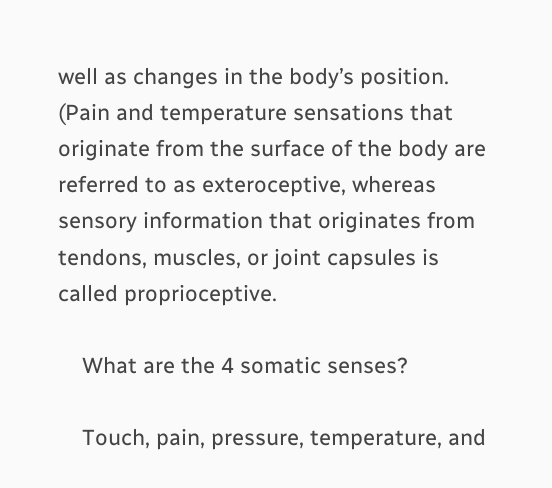well as changes in the body’s position. (Pain and temperature sensations that originate from the surface of the body are referred to as exteroceptive, whereas sensory information that originates from tendons, muscles, or joint capsules is called proprioceptive.

    What are the 4 somatic senses?

    Touch, pain, pressure, temperature, and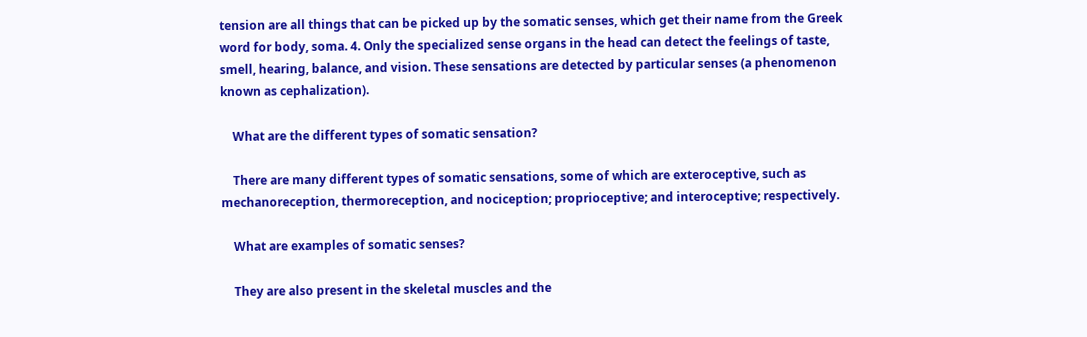tension are all things that can be picked up by the somatic senses, which get their name from the Greek word for body, soma. 4. Only the specialized sense organs in the head can detect the feelings of taste, smell, hearing, balance, and vision. These sensations are detected by particular senses (a phenomenon known as cephalization).

    What are the different types of somatic sensation?

    There are many different types of somatic sensations, some of which are exteroceptive, such as mechanoreception, thermoreception, and nociception; proprioceptive; and interoceptive; respectively.

    What are examples of somatic senses?

    They are also present in the skeletal muscles and the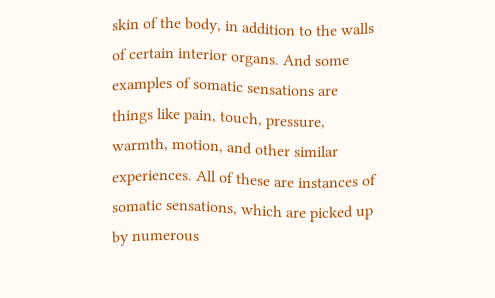skin of the body, in addition to the walls of certain interior organs. And some examples of somatic sensations are things like pain, touch, pressure, warmth, motion, and other similar experiences. All of these are instances of somatic sensations, which are picked up by numerous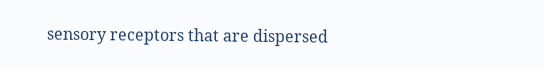sensory receptors that are dispersed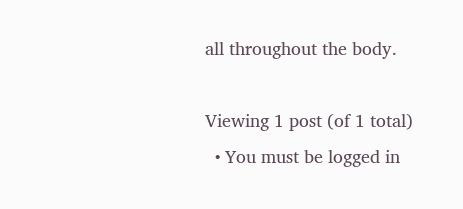all throughout the body.

Viewing 1 post (of 1 total)
  • You must be logged in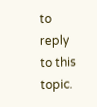to reply to this topic.